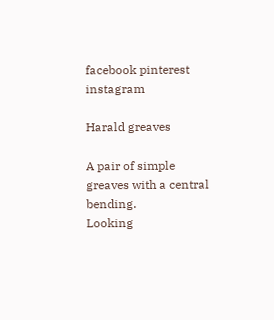facebook pinterest instagram

Harald greaves

A pair of simple greaves with a central bending.
Looking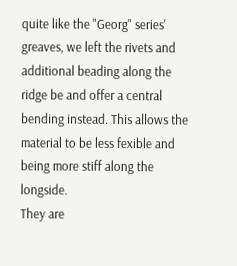quite like the "Georg" series' greaves, we left the rivets and additional beading along the ridge be and offer a central bending instead. This allows the material to be less fexible and being more stiff along the longside.
They are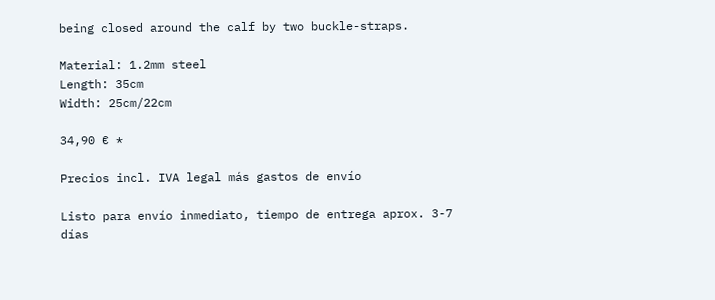being closed around the calf by two buckle-straps.

Material: 1.2mm steel
Length: 35cm
Width: 25cm/22cm

34,90 € *

Precios incl. IVA legal más gastos de envío

Listo para envío inmediato, tiempo de entrega aprox. 3-7 días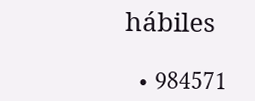hábiles

  • 984571